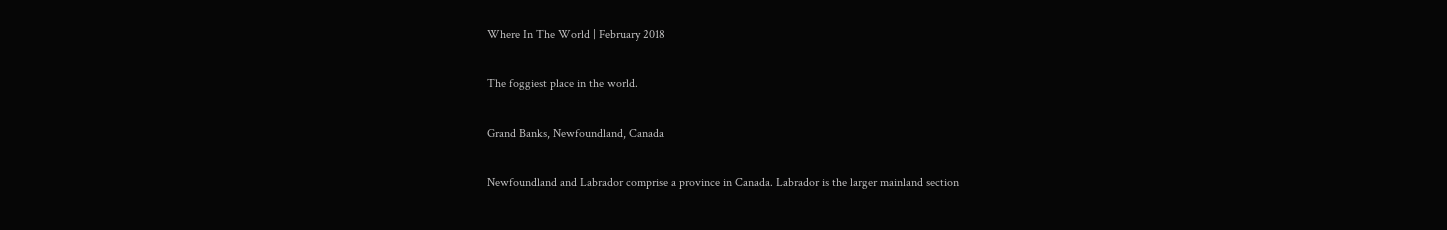Where In The World | February 2018

The foggiest place in the world.

Grand Banks, Newfoundland, Canada

Newfoundland and Labrador comprise a province in Canada. Labrador is the larger mainland section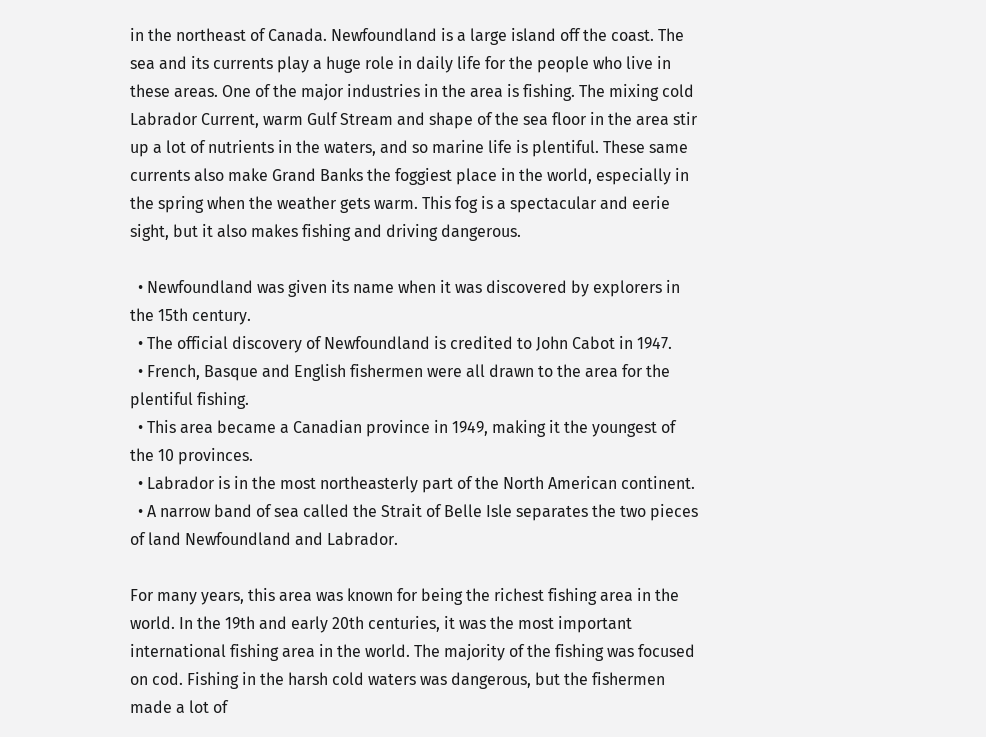in the northeast of Canada. Newfoundland is a large island off the coast. The sea and its currents play a huge role in daily life for the people who live in these areas. One of the major industries in the area is fishing. The mixing cold Labrador Current, warm Gulf Stream and shape of the sea floor in the area stir up a lot of nutrients in the waters, and so marine life is plentiful. These same currents also make Grand Banks the foggiest place in the world, especially in the spring when the weather gets warm. This fog is a spectacular and eerie sight, but it also makes fishing and driving dangerous.

  • Newfoundland was given its name when it was discovered by explorers in the 15th century.
  • The official discovery of Newfoundland is credited to John Cabot in 1947.
  • French, Basque and English fishermen were all drawn to the area for the plentiful fishing.
  • This area became a Canadian province in 1949, making it the youngest of the 10 provinces.
  • Labrador is in the most northeasterly part of the North American continent.
  • A narrow band of sea called the Strait of Belle Isle separates the two pieces of land Newfoundland and Labrador.

For many years, this area was known for being the richest fishing area in the world. In the 19th and early 20th centuries, it was the most important international fishing area in the world. The majority of the fishing was focused on cod. Fishing in the harsh cold waters was dangerous, but the fishermen made a lot of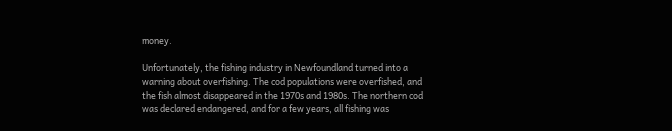money.

Unfortunately, the fishing industry in Newfoundland turned into a warning about overfishing. The cod populations were overfished, and the fish almost disappeared in the 1970s and 1980s. The northern cod was declared endangered, and for a few years, all fishing was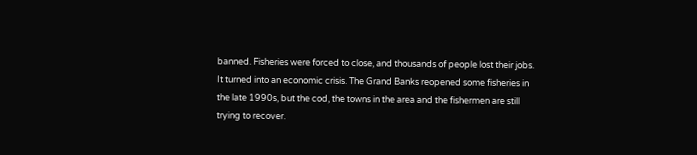banned. Fisheries were forced to close, and thousands of people lost their jobs. It turned into an economic crisis. The Grand Banks reopened some fisheries in the late 1990s, but the cod, the towns in the area and the fishermen are still trying to recover.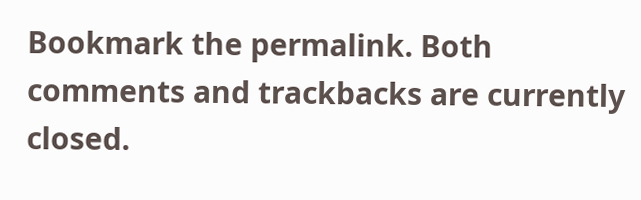Bookmark the permalink. Both comments and trackbacks are currently closed.